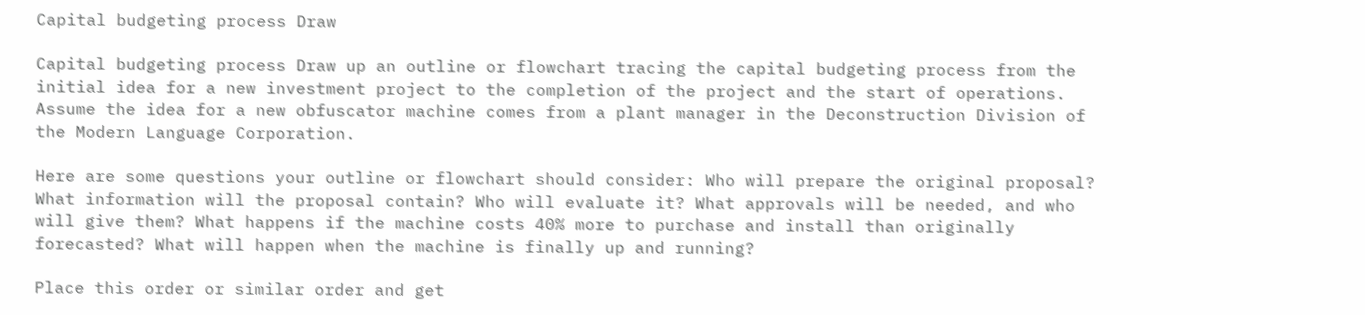Capital budgeting process Draw

Capital budgeting process Draw up an outline or flowchart tracing the capital budgeting process from the initial idea for a new investment project to the completion of the project and the start of operations. Assume the idea for a new obfuscator machine comes from a plant manager in the Deconstruction Division of the Modern Language Corporation.

Here are some questions your outline or flowchart should consider: Who will prepare the original proposal? What information will the proposal contain? Who will evaluate it? What approvals will be needed, and who will give them? What happens if the machine costs 40% more to purchase and install than originally forecasted? What will happen when the machine is finally up and running?

Place this order or similar order and get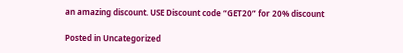an amazing discount. USE Discount code “GET20” for 20% discount

Posted in Uncategorized